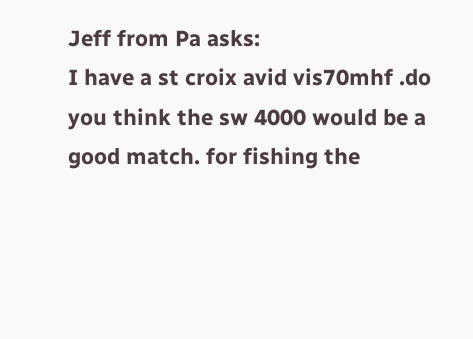Jeff from Pa asks:
I have a st croix avid vis70mhf .do you think the sw 4000 would be a good match. for fishing the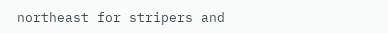northeast for stripers and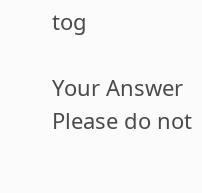tog

Your Answer
Please do not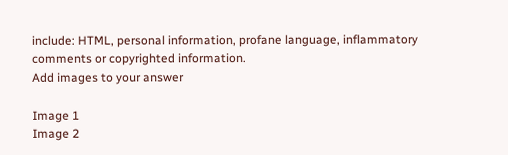include: HTML, personal information, profane language, inflammatory comments or copyrighted information.
Add images to your answer

Image 1
Image 2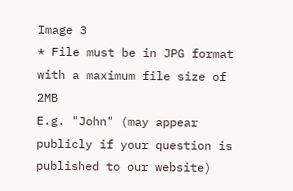Image 3
* File must be in JPG format with a maximum file size of 2MB
E.g. "John" (may appear publicly if your question is published to our website)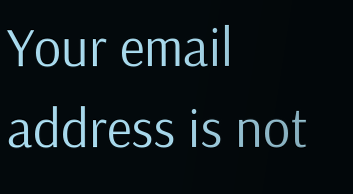Your email address is not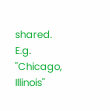shared.
E.g. "Chicago, Illinois"